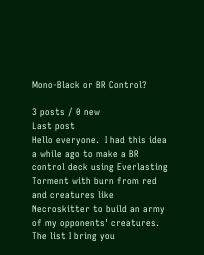Mono-Black or BR Control?

3 posts / 0 new
Last post
Hello everyone.  I had this idea a while ago to make a BR control deck using Everlasting Torment with burn from red and creatures like Necroskitter to build an army of my opponents' creatures.  The list I bring you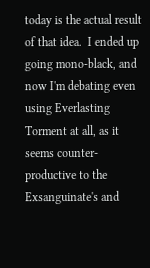today is the actual result of that idea.  I ended up going mono-black, and now I'm debating even using Everlasting Torment at all, as it seems counter-productive to the Exsanguinate's and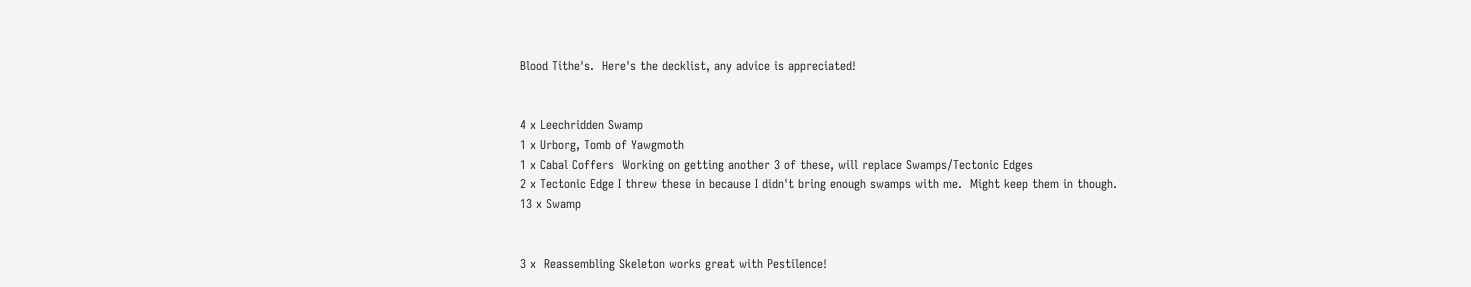Blood Tithe's.  Here's the decklist, any advice is appreciated!


4 x Leechridden Swamp
1 x Urborg, Tomb of Yawgmoth
1 x Cabal Coffers  Working on getting another 3 of these, will replace Swamps/Tectonic Edges
2 x Tectonic Edge I threw these in because I didn't bring enough swamps with me.  Might keep them in though.
13 x Swamp


3 x  Reassembling Skeleton works great with Pestilence!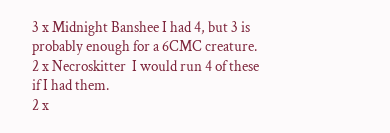3 x Midnight Banshee I had 4, but 3 is probably enough for a 6CMC creature.
2 x Necroskitter  I would run 4 of these if I had them.
2 x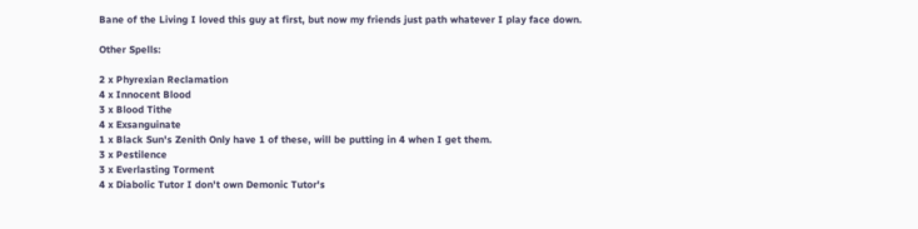Bane of the Living I loved this guy at first, but now my friends just path whatever I play face down.

Other Spells:

2 x Phyrexian Reclamation
4 x Innocent Blood
3 x Blood Tithe
4 x Exsanguinate
1 x Black Sun's Zenith Only have 1 of these, will be putting in 4 when I get them.
3 x Pestilence
3 x Everlasting Torment
4 x Diabolic Tutor I don't own Demonic Tutor's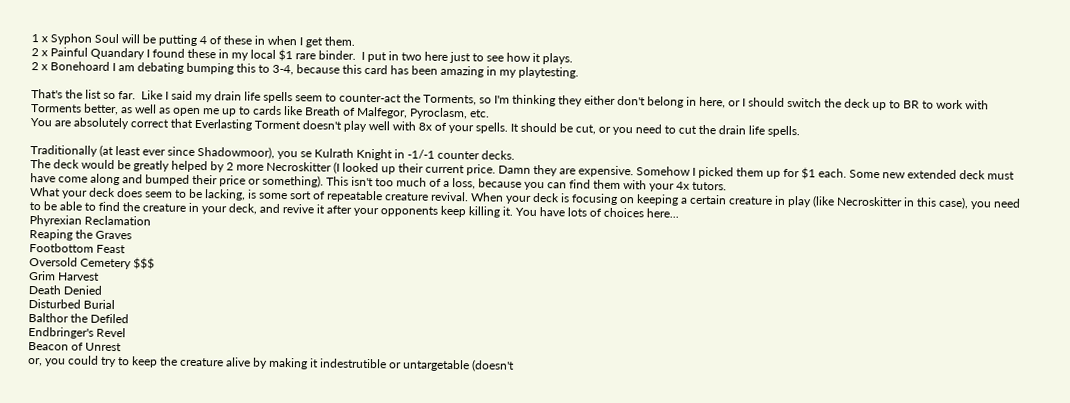1 x Syphon Soul will be putting 4 of these in when I get them.
2 x Painful Quandary I found these in my local $1 rare binder.  I put in two here just to see how it plays.
2 x Bonehoard I am debating bumping this to 3-4, because this card has been amazing in my playtesting.

That's the list so far.  Like I said my drain life spells seem to counter-act the Torments, so I'm thinking they either don't belong in here, or I should switch the deck up to BR to work with Torments better, as well as open me up to cards like Breath of Malfegor, Pyroclasm, etc.
You are absolutely correct that Everlasting Torment doesn't play well with 8x of your spells. It should be cut, or you need to cut the drain life spells.

Traditionally (at least ever since Shadowmoor), you se Kulrath Knight in -1/-1 counter decks.
The deck would be greatly helped by 2 more Necroskitter (I looked up their current price. Damn they are expensive. Somehow I picked them up for $1 each. Some new extended deck must have come along and bumped their price or something). This isn't too much of a loss, because you can find them with your 4x tutors.
What your deck does seem to be lacking, is some sort of repeatable creature revival. When your deck is focusing on keeping a certain creature in play (like Necroskitter in this case), you need to be able to find the creature in your deck, and revive it after your opponents keep killing it. You have lots of choices here...
Phyrexian Reclamation
Reaping the Graves
Footbottom Feast
Oversold Cemetery $$$
Grim Harvest
Death Denied
Disturbed Burial
Balthor the Defiled
Endbringer's Revel
Beacon of Unrest
or, you could try to keep the creature alive by making it indestrutible or untargetable (doesn't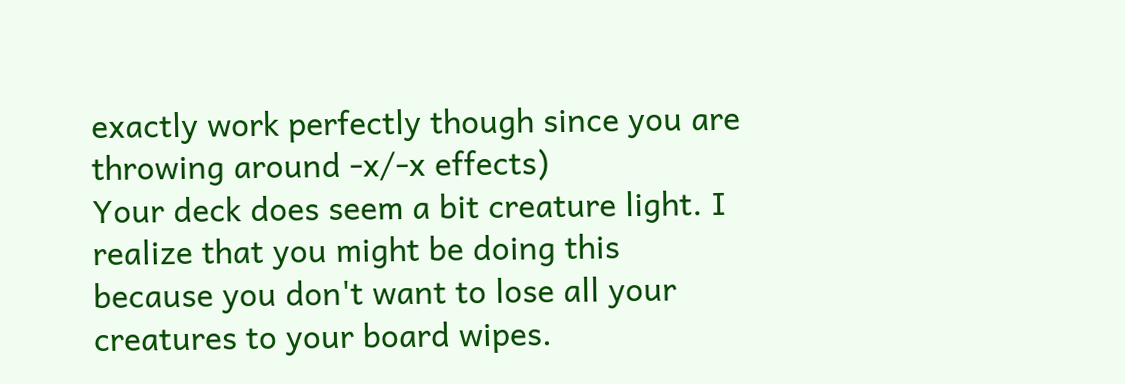exactly work perfectly though since you are throwing around -x/-x effects)
Your deck does seem a bit creature light. I realize that you might be doing this because you don't want to lose all your creatures to your board wipes.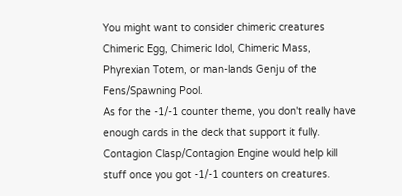You might want to consider chimeric creatures Chimeric Egg, Chimeric Idol, Chimeric Mass, Phyrexian Totem, or man-lands Genju of the Fens/Spawning Pool.
As for the -1/-1 counter theme, you don't really have enough cards in the deck that support it fully.
Contagion Clasp/Contagion Engine would help kill stuff once you got -1/-1 counters on creatures.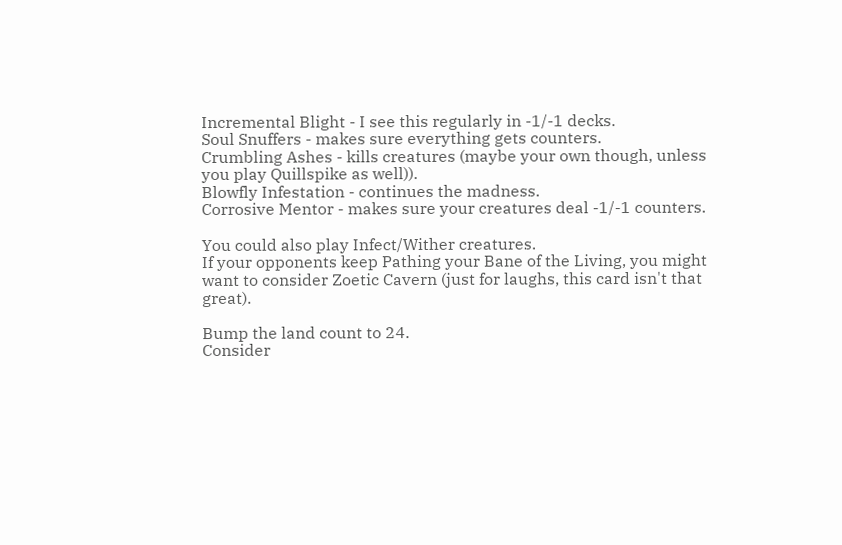Incremental Blight - I see this regularly in -1/-1 decks.
Soul Snuffers - makes sure everything gets counters.
Crumbling Ashes - kills creatures (maybe your own though, unless you play Quillspike as well)).
Blowfly Infestation - continues the madness.
Corrosive Mentor - makes sure your creatures deal -1/-1 counters.

You could also play Infect/Wither creatures.
If your opponents keep Pathing your Bane of the Living, you might want to consider Zoetic Cavern (just for laughs, this card isn't that great).

Bump the land count to 24.
Consider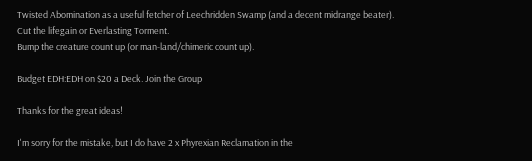Twisted Abomination as a useful fetcher of Leechridden Swamp (and a decent midrange beater).
Cut the lifegain or Everlasting Torment.
Bump the creature count up (or man-land/chimeric count up).

Budget EDH:EDH on $20 a Deck. Join the Group

Thanks for the great ideas!

I'm sorry for the mistake, but I do have 2 x Phyrexian Reclamation in the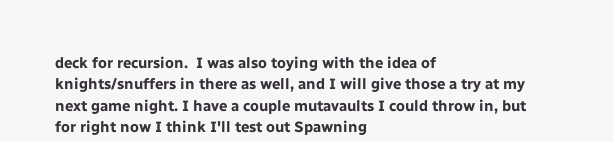deck for recursion.  I was also toying with the idea of knights/snuffers in there as well, and I will give those a try at my next game night. I have a couple mutavaults I could throw in, but for right now I think I'll test out Spawning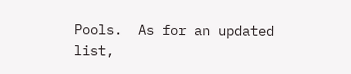Pools.  As for an updated list,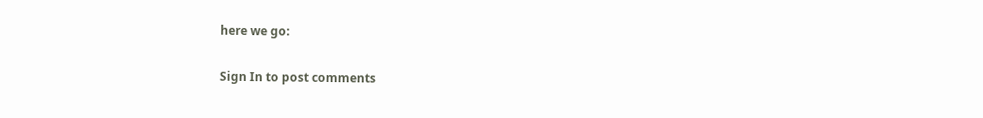here we go:

Sign In to post comments